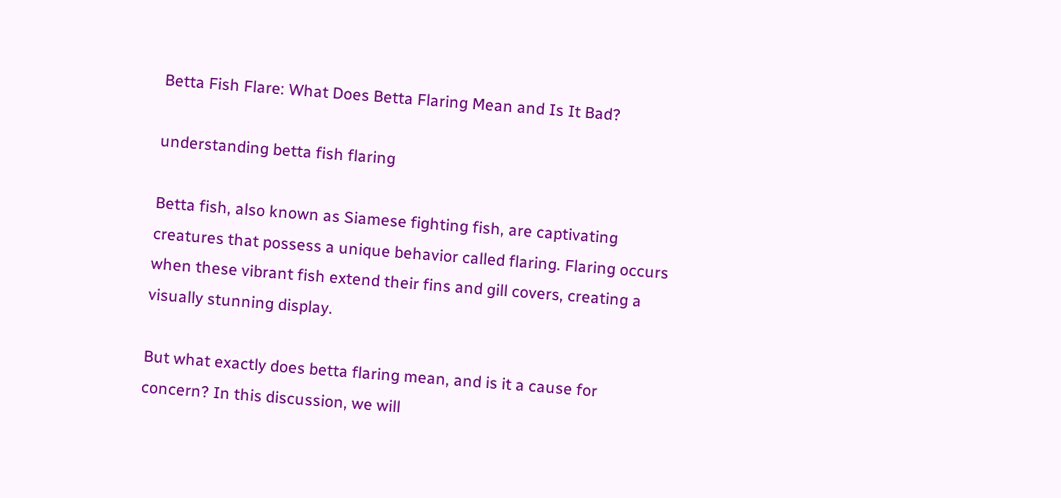Betta Fish Flare: What Does Betta Flaring Mean and Is It Bad?

understanding betta fish flaring

Betta fish, also known as Siamese fighting fish, are captivating creatures that possess a unique behavior called flaring. Flaring occurs when these vibrant fish extend their fins and gill covers, creating a visually stunning display.

But what exactly does betta flaring mean, and is it a cause for concern? In this discussion, we will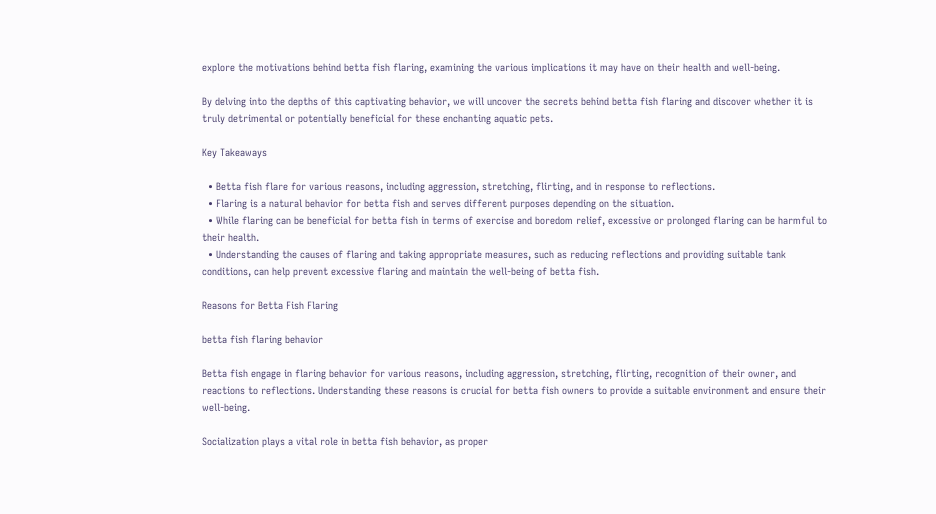explore the motivations behind betta fish flaring, examining the various implications it may have on their health and well-being.

By delving into the depths of this captivating behavior, we will uncover the secrets behind betta fish flaring and discover whether it is truly detrimental or potentially beneficial for these enchanting aquatic pets.

Key Takeaways

  • Betta fish flare for various reasons, including aggression, stretching, flirting, and in response to reflections.
  • Flaring is a natural behavior for betta fish and serves different purposes depending on the situation.
  • While flaring can be beneficial for betta fish in terms of exercise and boredom relief, excessive or prolonged flaring can be harmful to their health.
  • Understanding the causes of flaring and taking appropriate measures, such as reducing reflections and providing suitable tank conditions, can help prevent excessive flaring and maintain the well-being of betta fish.

Reasons for Betta Fish Flaring

betta fish flaring behavior

Betta fish engage in flaring behavior for various reasons, including aggression, stretching, flirting, recognition of their owner, and reactions to reflections. Understanding these reasons is crucial for betta fish owners to provide a suitable environment and ensure their well-being.

Socialization plays a vital role in betta fish behavior, as proper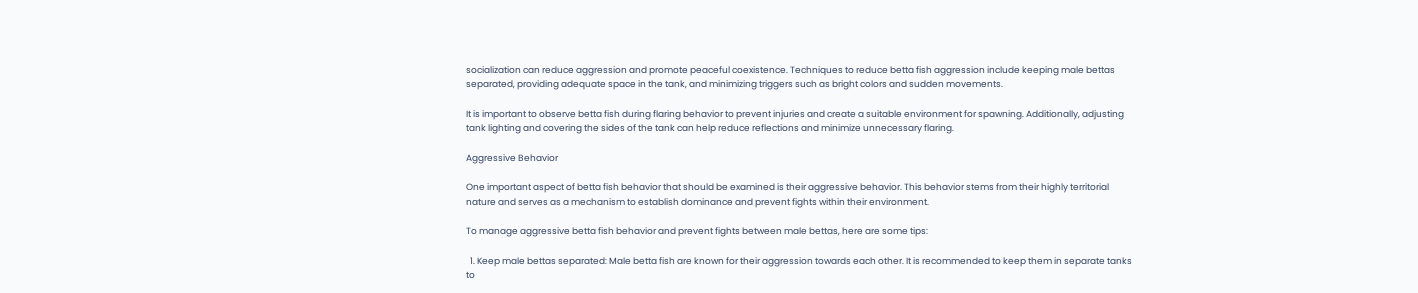socialization can reduce aggression and promote peaceful coexistence. Techniques to reduce betta fish aggression include keeping male bettas separated, providing adequate space in the tank, and minimizing triggers such as bright colors and sudden movements.

It is important to observe betta fish during flaring behavior to prevent injuries and create a suitable environment for spawning. Additionally, adjusting tank lighting and covering the sides of the tank can help reduce reflections and minimize unnecessary flaring.

Aggressive Behavior

One important aspect of betta fish behavior that should be examined is their aggressive behavior. This behavior stems from their highly territorial nature and serves as a mechanism to establish dominance and prevent fights within their environment.

To manage aggressive betta fish behavior and prevent fights between male bettas, here are some tips:

  1. Keep male bettas separated: Male betta fish are known for their aggression towards each other. It is recommended to keep them in separate tanks to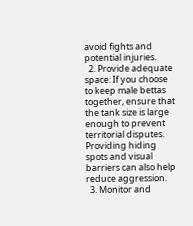avoid fights and potential injuries.
  2. Provide adequate space: If you choose to keep male bettas together, ensure that the tank size is large enough to prevent territorial disputes. Providing hiding spots and visual barriers can also help reduce aggression.
  3. Monitor and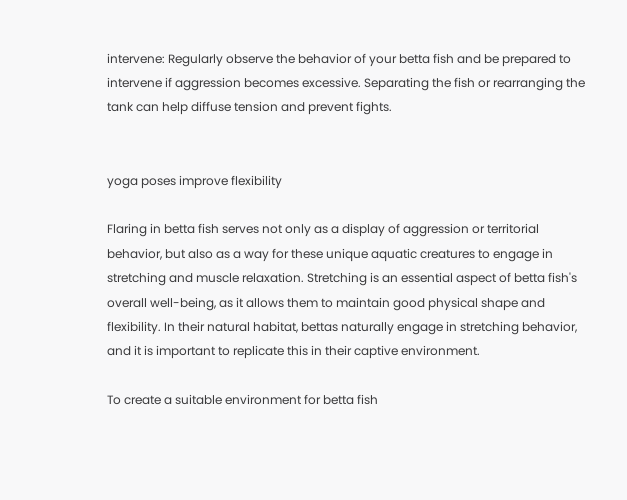intervene: Regularly observe the behavior of your betta fish and be prepared to intervene if aggression becomes excessive. Separating the fish or rearranging the tank can help diffuse tension and prevent fights.


yoga poses improve flexibility

Flaring in betta fish serves not only as a display of aggression or territorial behavior, but also as a way for these unique aquatic creatures to engage in stretching and muscle relaxation. Stretching is an essential aspect of betta fish's overall well-being, as it allows them to maintain good physical shape and flexibility. In their natural habitat, bettas naturally engage in stretching behavior, and it is important to replicate this in their captive environment.

To create a suitable environment for betta fish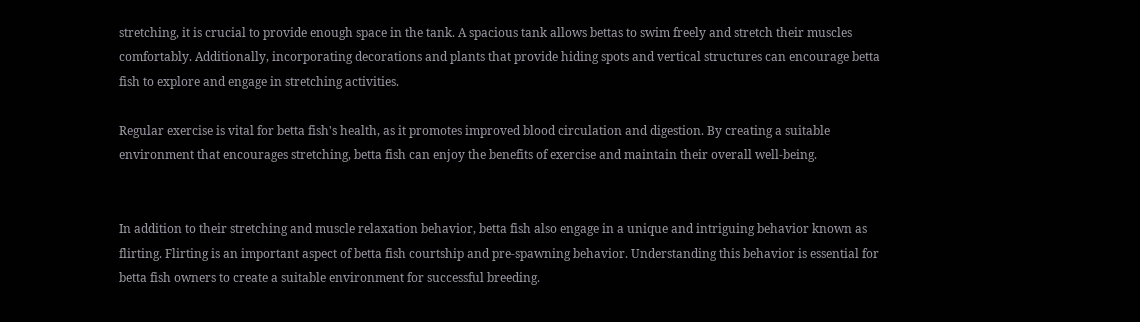stretching, it is crucial to provide enough space in the tank. A spacious tank allows bettas to swim freely and stretch their muscles comfortably. Additionally, incorporating decorations and plants that provide hiding spots and vertical structures can encourage betta fish to explore and engage in stretching activities.

Regular exercise is vital for betta fish's health, as it promotes improved blood circulation and digestion. By creating a suitable environment that encourages stretching, betta fish can enjoy the benefits of exercise and maintain their overall well-being.


In addition to their stretching and muscle relaxation behavior, betta fish also engage in a unique and intriguing behavior known as flirting. Flirting is an important aspect of betta fish courtship and pre-spawning behavior. Understanding this behavior is essential for betta fish owners to create a suitable environment for successful breeding.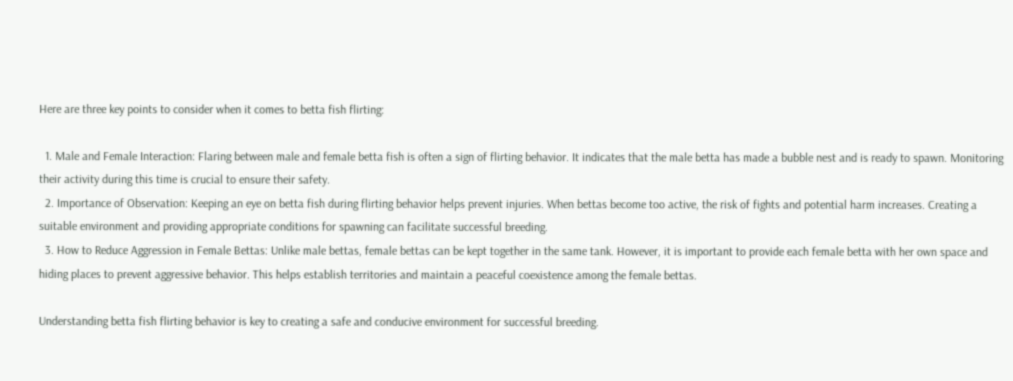Here are three key points to consider when it comes to betta fish flirting:

  1. Male and Female Interaction: Flaring between male and female betta fish is often a sign of flirting behavior. It indicates that the male betta has made a bubble nest and is ready to spawn. Monitoring their activity during this time is crucial to ensure their safety.
  2. Importance of Observation: Keeping an eye on betta fish during flirting behavior helps prevent injuries. When bettas become too active, the risk of fights and potential harm increases. Creating a suitable environment and providing appropriate conditions for spawning can facilitate successful breeding.
  3. How to Reduce Aggression in Female Bettas: Unlike male bettas, female bettas can be kept together in the same tank. However, it is important to provide each female betta with her own space and hiding places to prevent aggressive behavior. This helps establish territories and maintain a peaceful coexistence among the female bettas.

Understanding betta fish flirting behavior is key to creating a safe and conducive environment for successful breeding.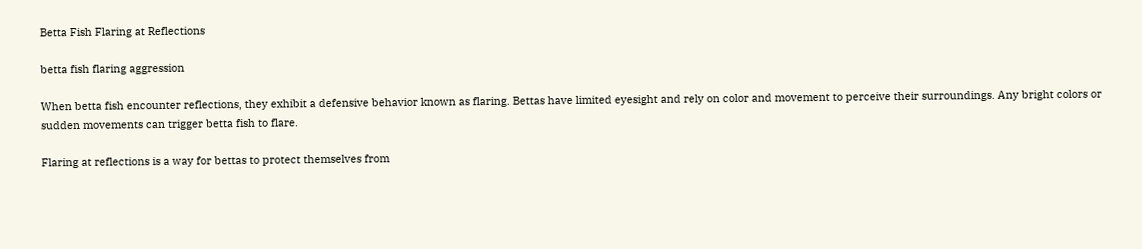Betta Fish Flaring at Reflections

betta fish flaring aggression

When betta fish encounter reflections, they exhibit a defensive behavior known as flaring. Bettas have limited eyesight and rely on color and movement to perceive their surroundings. Any bright colors or sudden movements can trigger betta fish to flare.

Flaring at reflections is a way for bettas to protect themselves from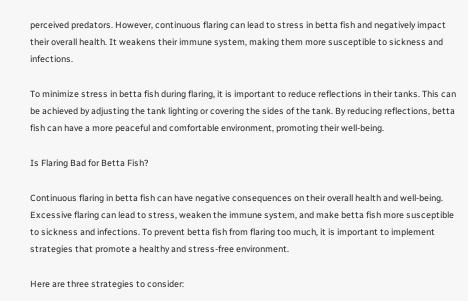perceived predators. However, continuous flaring can lead to stress in betta fish and negatively impact their overall health. It weakens their immune system, making them more susceptible to sickness and infections.

To minimize stress in betta fish during flaring, it is important to reduce reflections in their tanks. This can be achieved by adjusting the tank lighting or covering the sides of the tank. By reducing reflections, betta fish can have a more peaceful and comfortable environment, promoting their well-being.

Is Flaring Bad for Betta Fish?

Continuous flaring in betta fish can have negative consequences on their overall health and well-being. Excessive flaring can lead to stress, weaken the immune system, and make betta fish more susceptible to sickness and infections. To prevent betta fish from flaring too much, it is important to implement strategies that promote a healthy and stress-free environment.

Here are three strategies to consider: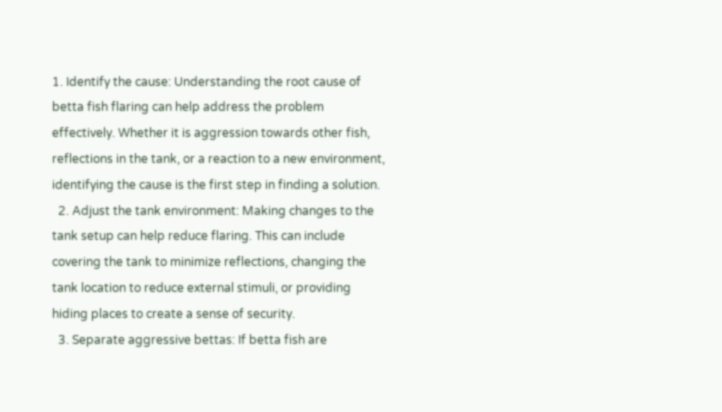1. Identify the cause: Understanding the root cause of betta fish flaring can help address the problem effectively. Whether it is aggression towards other fish, reflections in the tank, or a reaction to a new environment, identifying the cause is the first step in finding a solution.
  2. Adjust the tank environment: Making changes to the tank setup can help reduce flaring. This can include covering the tank to minimize reflections, changing the tank location to reduce external stimuli, or providing hiding places to create a sense of security.
  3. Separate aggressive bettas: If betta fish are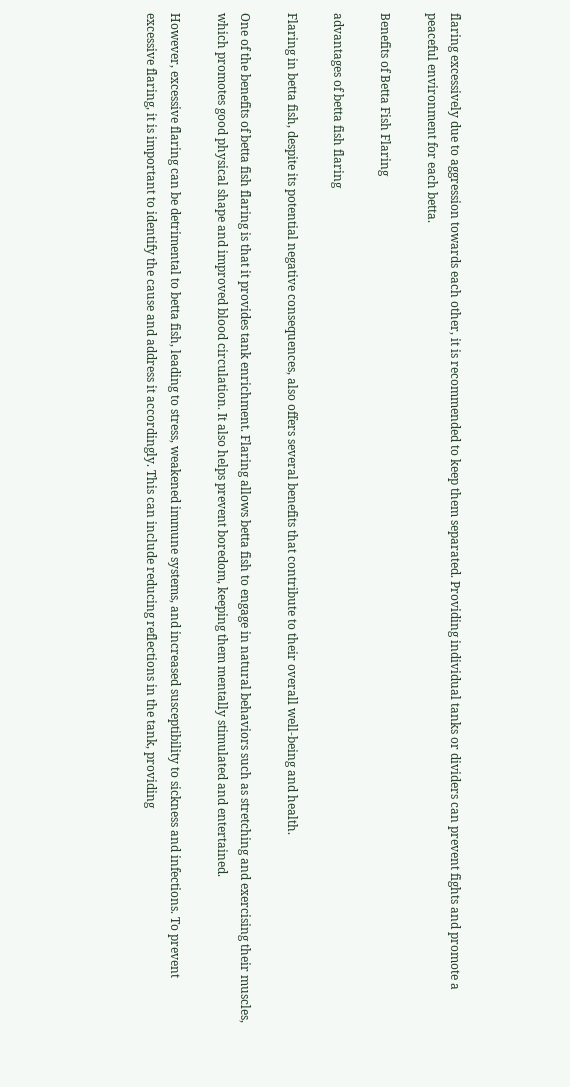flaring excessively due to aggression towards each other, it is recommended to keep them separated. Providing individual tanks or dividers can prevent fights and promote a peaceful environment for each betta.

Benefits of Betta Fish Flaring

advantages of betta fish flaring

Flaring in betta fish, despite its potential negative consequences, also offers several benefits that contribute to their overall well-being and health.

One of the benefits of betta fish flaring is that it provides tank enrichment. Flaring allows betta fish to engage in natural behaviors such as stretching and exercising their muscles, which promotes good physical shape and improved blood circulation. It also helps prevent boredom, keeping them mentally stimulated and entertained.

However, excessive flaring can be detrimental to betta fish, leading to stress, weakened immune systems, and increased susceptibility to sickness and infections. To prevent excessive flaring, it is important to identify the cause and address it accordingly. This can include reducing reflections in the tank, providing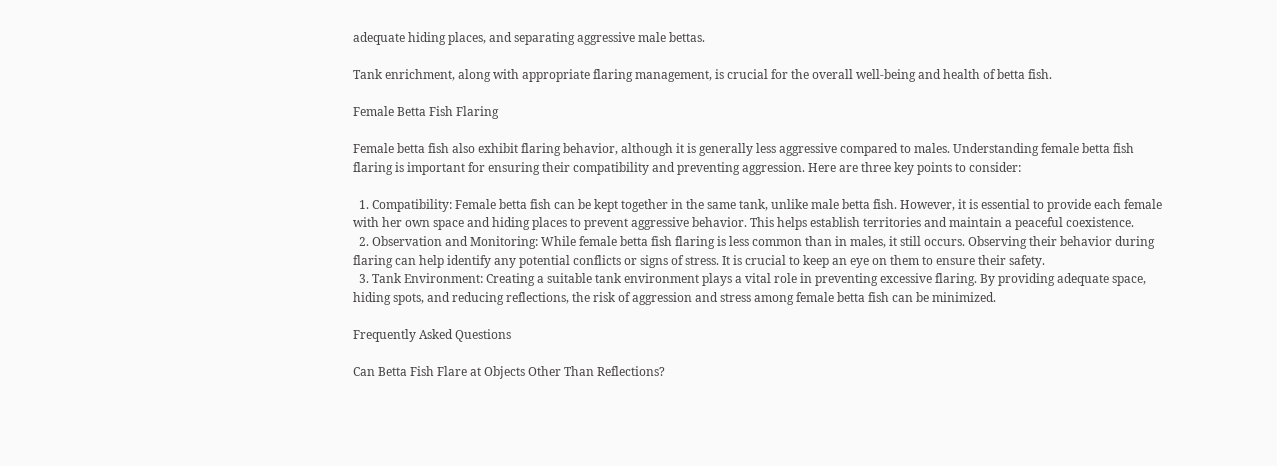adequate hiding places, and separating aggressive male bettas.

Tank enrichment, along with appropriate flaring management, is crucial for the overall well-being and health of betta fish.

Female Betta Fish Flaring

Female betta fish also exhibit flaring behavior, although it is generally less aggressive compared to males. Understanding female betta fish flaring is important for ensuring their compatibility and preventing aggression. Here are three key points to consider:

  1. Compatibility: Female betta fish can be kept together in the same tank, unlike male betta fish. However, it is essential to provide each female with her own space and hiding places to prevent aggressive behavior. This helps establish territories and maintain a peaceful coexistence.
  2. Observation and Monitoring: While female betta fish flaring is less common than in males, it still occurs. Observing their behavior during flaring can help identify any potential conflicts or signs of stress. It is crucial to keep an eye on them to ensure their safety.
  3. Tank Environment: Creating a suitable tank environment plays a vital role in preventing excessive flaring. By providing adequate space, hiding spots, and reducing reflections, the risk of aggression and stress among female betta fish can be minimized.

Frequently Asked Questions

Can Betta Fish Flare at Objects Other Than Reflections?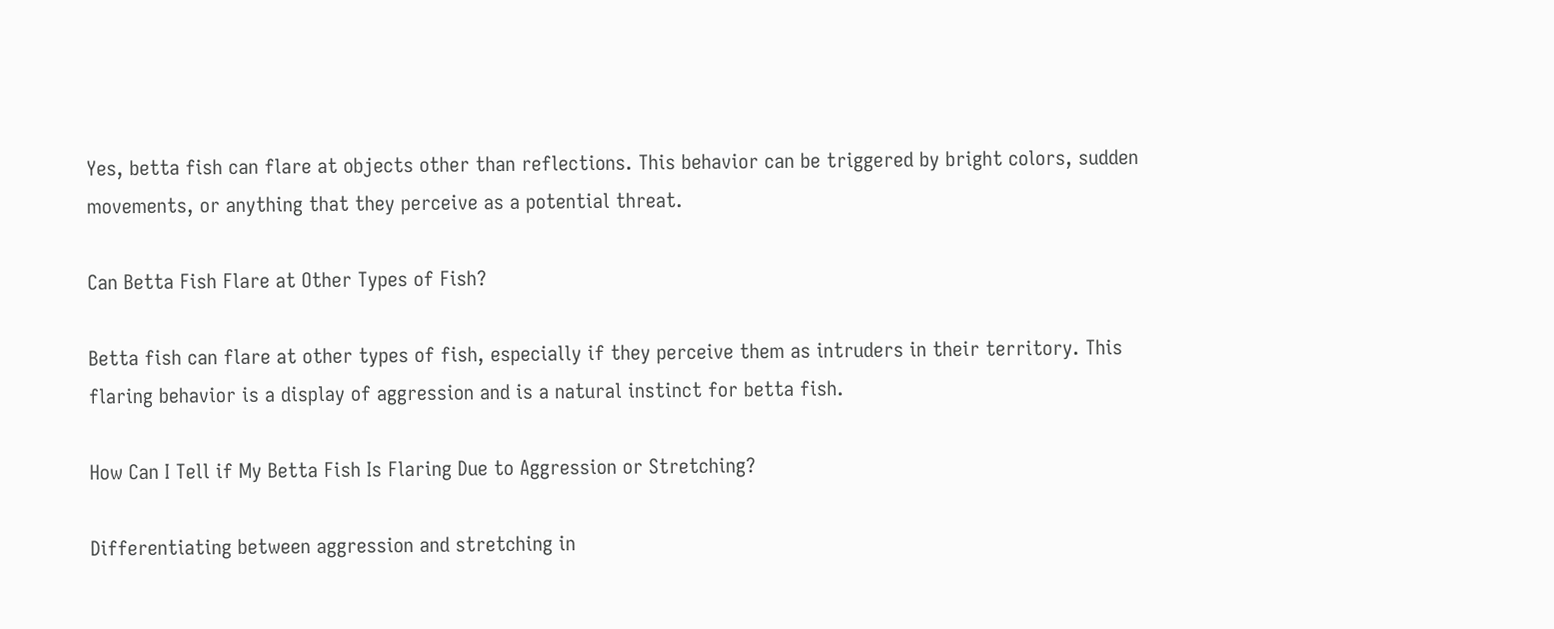Yes, betta fish can flare at objects other than reflections. This behavior can be triggered by bright colors, sudden movements, or anything that they perceive as a potential threat.

Can Betta Fish Flare at Other Types of Fish?

Betta fish can flare at other types of fish, especially if they perceive them as intruders in their territory. This flaring behavior is a display of aggression and is a natural instinct for betta fish.

How Can I Tell if My Betta Fish Is Flaring Due to Aggression or Stretching?

Differentiating between aggression and stretching in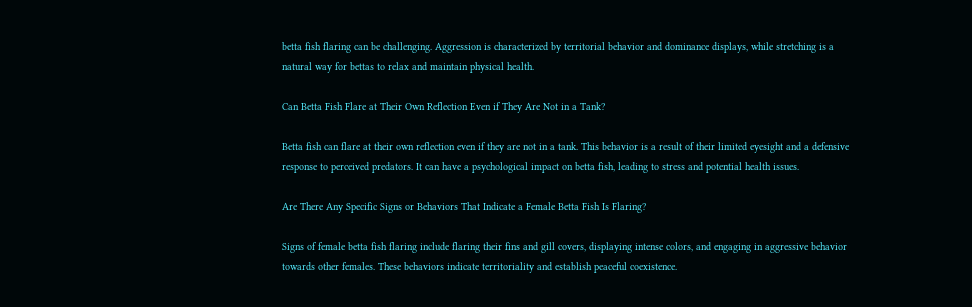betta fish flaring can be challenging. Aggression is characterized by territorial behavior and dominance displays, while stretching is a natural way for bettas to relax and maintain physical health.

Can Betta Fish Flare at Their Own Reflection Even if They Are Not in a Tank?

Betta fish can flare at their own reflection even if they are not in a tank. This behavior is a result of their limited eyesight and a defensive response to perceived predators. It can have a psychological impact on betta fish, leading to stress and potential health issues.

Are There Any Specific Signs or Behaviors That Indicate a Female Betta Fish Is Flaring?

Signs of female betta fish flaring include flaring their fins and gill covers, displaying intense colors, and engaging in aggressive behavior towards other females. These behaviors indicate territoriality and establish peaceful coexistence.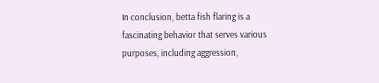In conclusion, betta fish flaring is a fascinating behavior that serves various purposes, including aggression,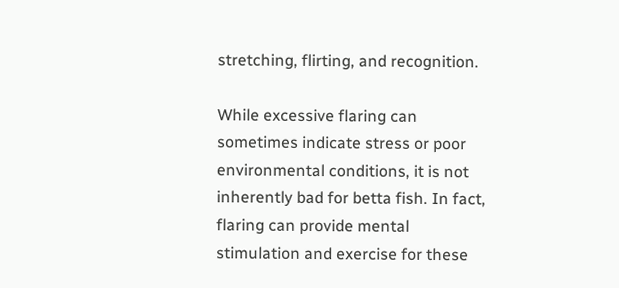stretching, flirting, and recognition.

While excessive flaring can sometimes indicate stress or poor environmental conditions, it is not inherently bad for betta fish. In fact, flaring can provide mental stimulation and exercise for these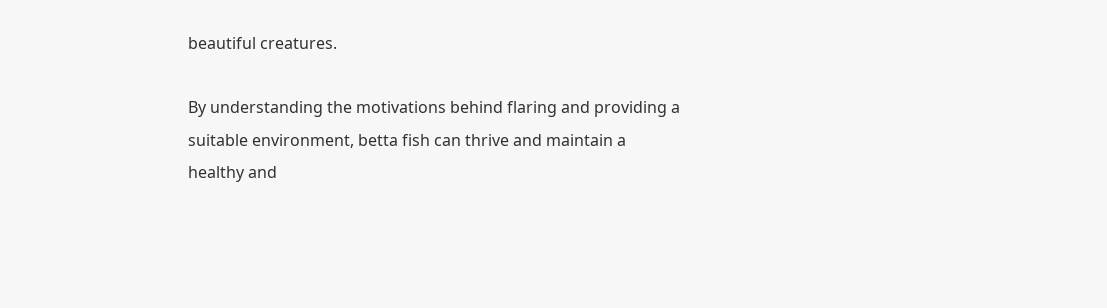beautiful creatures.

By understanding the motivations behind flaring and providing a suitable environment, betta fish can thrive and maintain a healthy and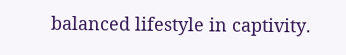balanced lifestyle in captivity.